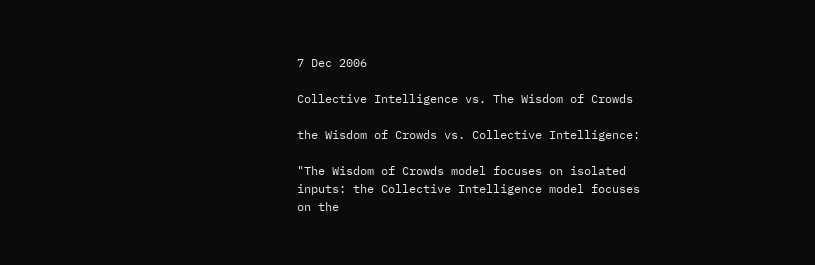7 Dec 2006

Collective Intelligence vs. The Wisdom of Crowds

the Wisdom of Crowds vs. Collective Intelligence:

"The Wisdom of Crowds model focuses on isolated inputs: the Collective Intelligence model focuses on the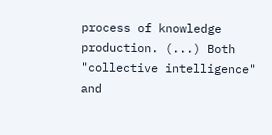process of knowledge production. (...) Both "collective intelligence" and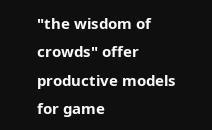"the wisdom of crowds" offer productive models for game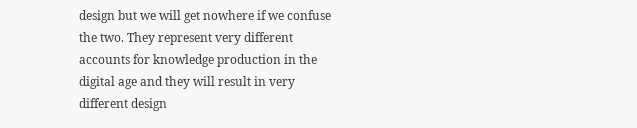design but we will get nowhere if we confuse the two. They represent very different accounts for knowledge production in the digital age and they will result in very different design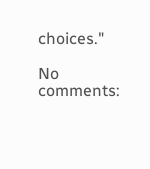choices."

No comments: